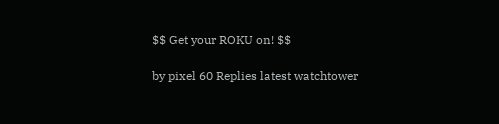$$ Get your ROKU on! $$

by pixel 60 Replies latest watchtower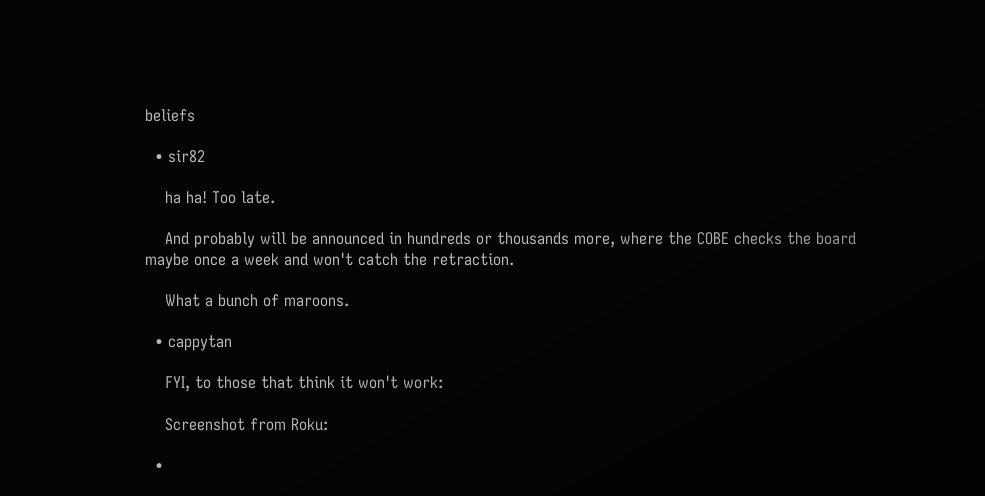beliefs

  • sir82

    ha ha! Too late.

    And probably will be announced in hundreds or thousands more, where the COBE checks the board maybe once a week and won't catch the retraction.

    What a bunch of maroons.

  • cappytan

    FYI, to those that think it won't work:

    Screenshot from Roku:

  •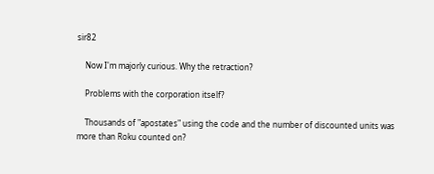sir82

    Now I'm majorly curious. Why the retraction?

    Problems with the corporation itself?

    Thousands of "apostates" using the code and the number of discounted units was more than Roku counted on?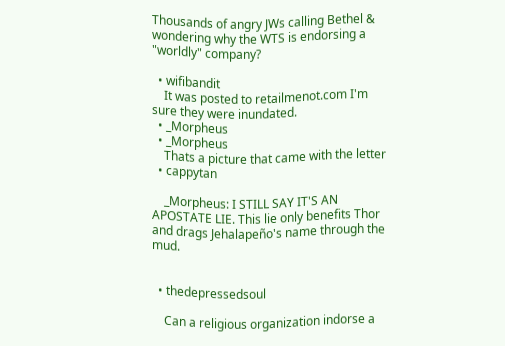Thousands of angry JWs calling Bethel & wondering why the WTS is endorsing a "worldly" company?

  • wifibandit
    It was posted to retailmenot.com I'm sure they were inundated.
  • _Morpheus
  • _Morpheus
    Thats a picture that came with the letter
  • cappytan

    _Morpheus: I STILL SAY IT'S AN APOSTATE LIE. This lie only benefits Thor and drags Jehalapeño's name through the mud.


  • thedepressedsoul

    Can a religious organization indorse a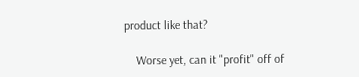product like that?

    Worse yet, can it "profit" off of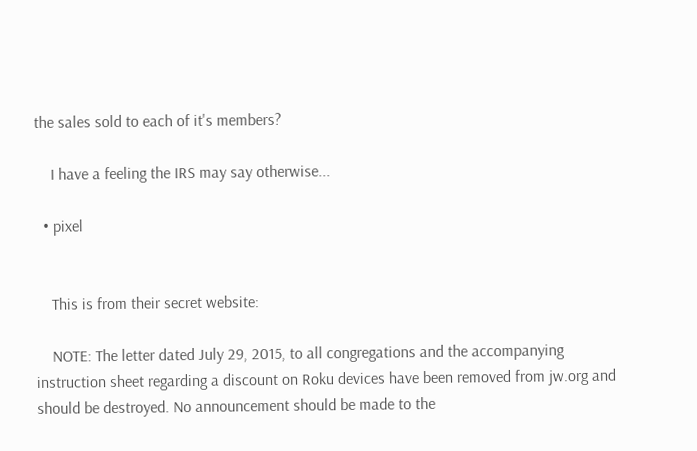the sales sold to each of it's members?

    I have a feeling the IRS may say otherwise...

  • pixel


    This is from their secret website:

    NOTE: The letter dated July 29, 2015, to all congregations and the accompanying instruction sheet regarding a discount on Roku devices have been removed from jw.org and should be destroyed. No announcement should be made to the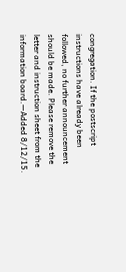congregation. If the postscript instructions have already been followed, no further announcement should be made. Please remove the letter and instruction sheet from the information board.—Added 8/12/15.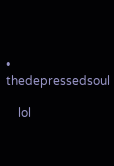• thedepressedsoul

    lol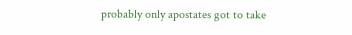probably only apostates got to take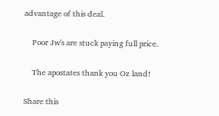advantage of this deal.

    Poor Jw's are stuck paying full price.

    The apostates thank you Oz land!

Share this